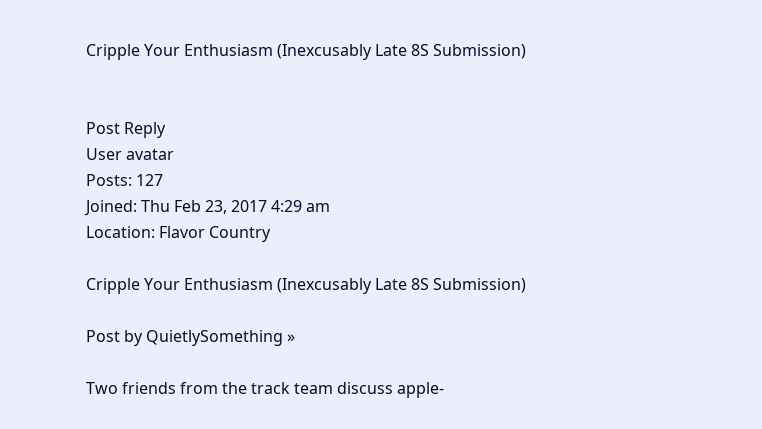Cripple Your Enthusiasm (Inexcusably Late 8S Submission)


Post Reply
User avatar
Posts: 127
Joined: Thu Feb 23, 2017 4:29 am
Location: Flavor Country

Cripple Your Enthusiasm (Inexcusably Late 8S Submission)

Post by QuietlySomething »

Two friends from the track team discuss apple-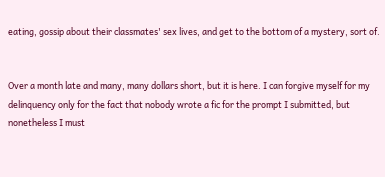eating, gossip about their classmates' sex lives, and get to the bottom of a mystery, sort of.


Over a month late and many, many dollars short, but it is here. I can forgive myself for my delinquency only for the fact that nobody wrote a fic for the prompt I submitted, but nonetheless I must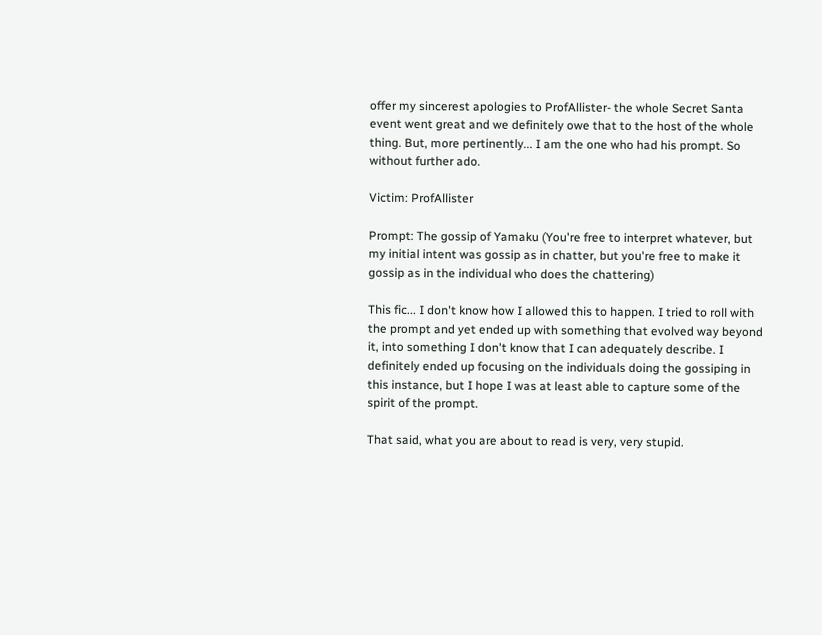offer my sincerest apologies to ProfAllister- the whole Secret Santa event went great and we definitely owe that to the host of the whole thing. But, more pertinently... I am the one who had his prompt. So without further ado.

Victim: ProfAllister

Prompt: The gossip of Yamaku (You're free to interpret whatever, but my initial intent was gossip as in chatter, but you're free to make it gossip as in the individual who does the chattering)

This fic... I don't know how I allowed this to happen. I tried to roll with the prompt and yet ended up with something that evolved way beyond it, into something I don't know that I can adequately describe. I definitely ended up focusing on the individuals doing the gossiping in this instance, but I hope I was at least able to capture some of the spirit of the prompt.

That said, what you are about to read is very, very stupid.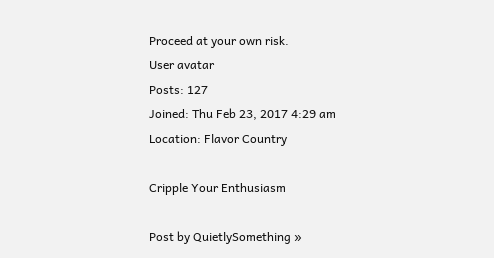Proceed at your own risk.
User avatar
Posts: 127
Joined: Thu Feb 23, 2017 4:29 am
Location: Flavor Country

Cripple Your Enthusiasm

Post by QuietlySomething »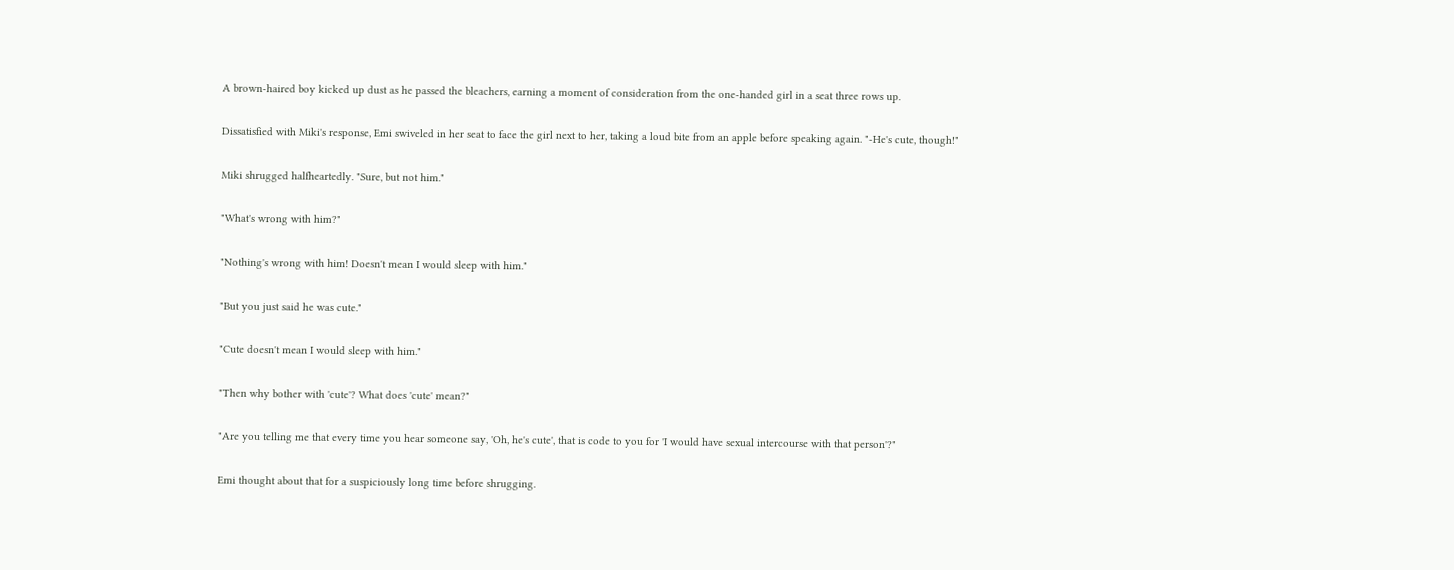A brown-haired boy kicked up dust as he passed the bleachers, earning a moment of consideration from the one-handed girl in a seat three rows up.

Dissatisfied with Miki's response, Emi swiveled in her seat to face the girl next to her, taking a loud bite from an apple before speaking again. "-He's cute, though!"

Miki shrugged halfheartedly. "Sure, but not him."

"What's wrong with him?"

"Nothing's wrong with him! Doesn't mean I would sleep with him."

"But you just said he was cute."

"Cute doesn't mean I would sleep with him."

"Then why bother with 'cute'? What does 'cute' mean?"

"Are you telling me that every time you hear someone say, 'Oh, he's cute', that is code to you for 'I would have sexual intercourse with that person'?"

Emi thought about that for a suspiciously long time before shrugging.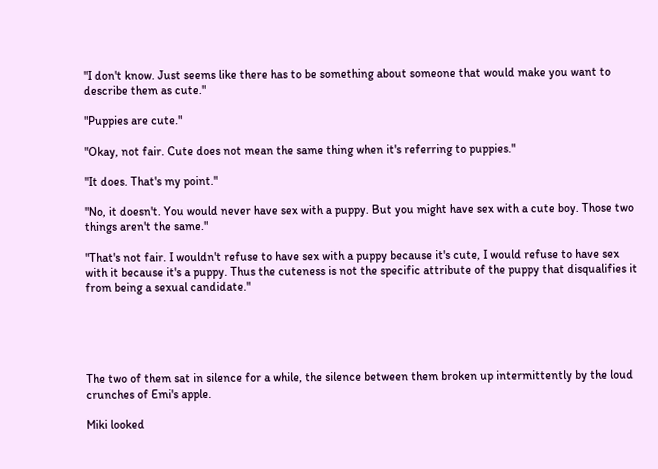"I don't know. Just seems like there has to be something about someone that would make you want to describe them as cute."

"Puppies are cute."

"Okay, not fair. Cute does not mean the same thing when it's referring to puppies."

"It does. That's my point."

"No, it doesn't. You would never have sex with a puppy. But you might have sex with a cute boy. Those two things aren't the same."

"That's not fair. I wouldn't refuse to have sex with a puppy because it's cute, I would refuse to have sex with it because it's a puppy. Thus the cuteness is not the specific attribute of the puppy that disqualifies it from being a sexual candidate."





The two of them sat in silence for a while, the silence between them broken up intermittently by the loud crunches of Emi's apple.

Miki looked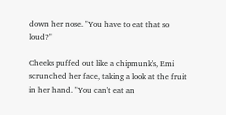down her nose. "You have to eat that so loud?"

Cheeks puffed out like a chipmunk's, Emi scrunched her face, taking a look at the fruit in her hand. "You can't eat an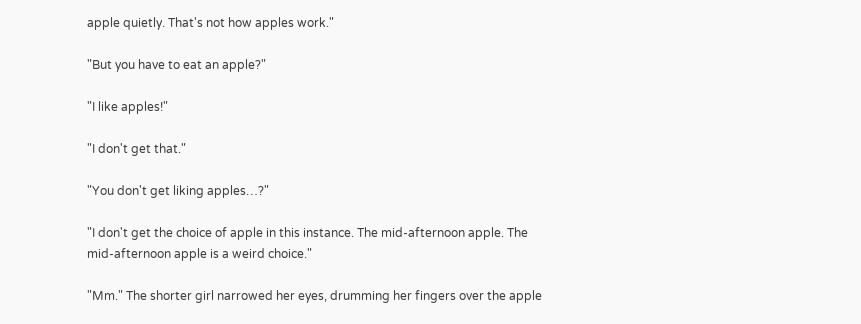apple quietly. That's not how apples work."

"But you have to eat an apple?"

"I like apples!"

"I don't get that."

"You don't get liking apples…?"

"I don't get the choice of apple in this instance. The mid-afternoon apple. The mid-afternoon apple is a weird choice."

"Mm." The shorter girl narrowed her eyes, drumming her fingers over the apple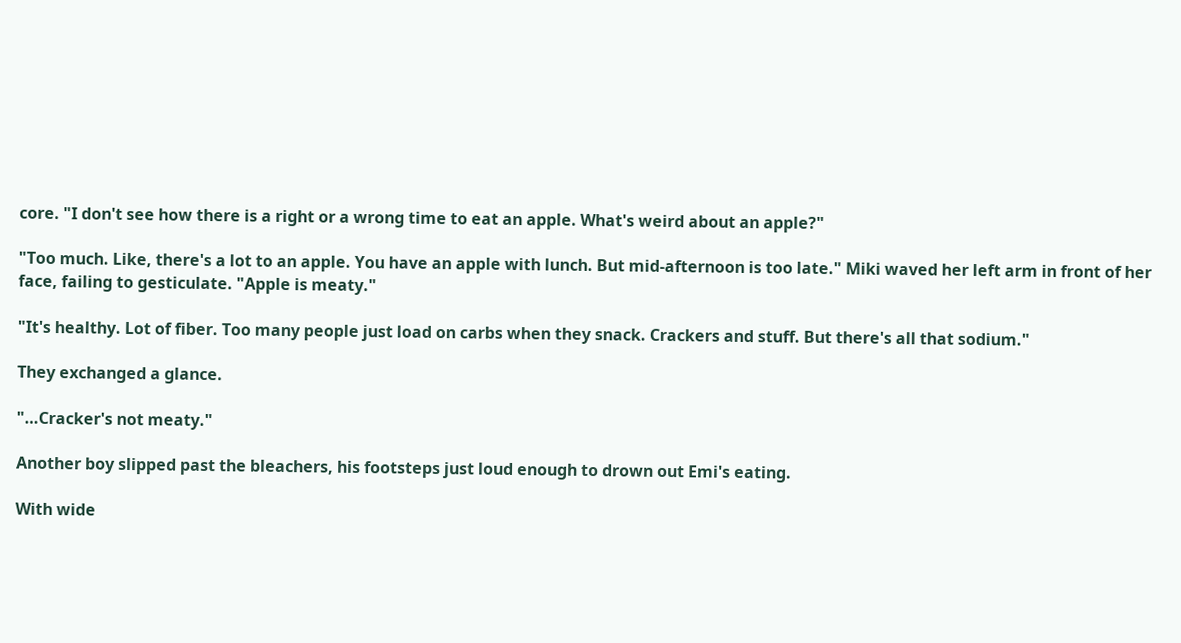core. "I don't see how there is a right or a wrong time to eat an apple. What's weird about an apple?"

"Too much. Like, there's a lot to an apple. You have an apple with lunch. But mid-afternoon is too late." Miki waved her left arm in front of her face, failing to gesticulate. "Apple is meaty."

"It's healthy. Lot of fiber. Too many people just load on carbs when they snack. Crackers and stuff. But there's all that sodium."

They exchanged a glance.

"…Cracker's not meaty."

Another boy slipped past the bleachers, his footsteps just loud enough to drown out Emi's eating.

With wide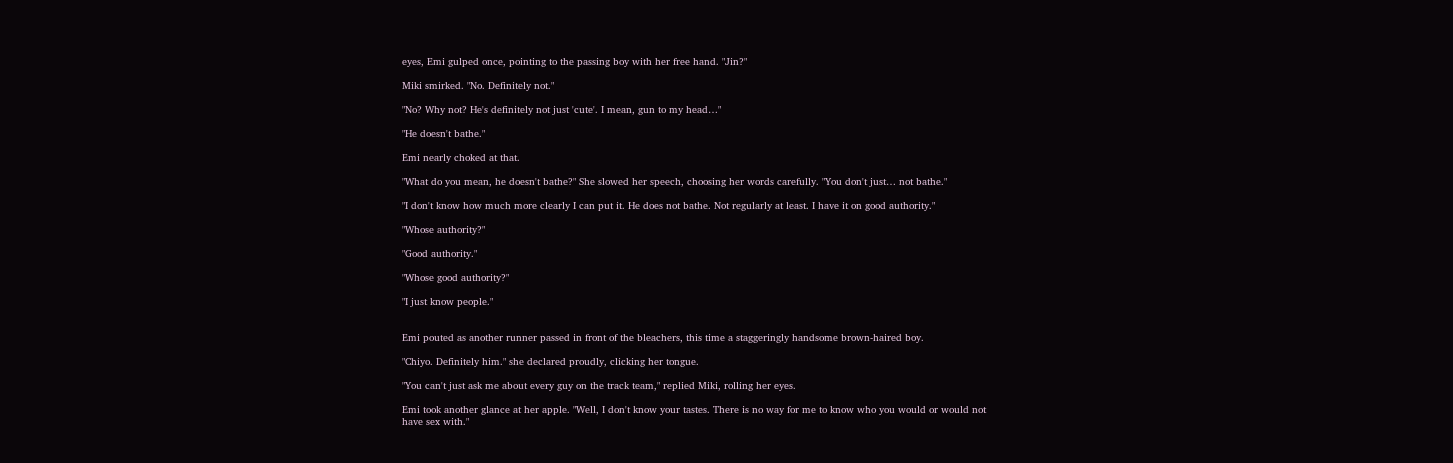eyes, Emi gulped once, pointing to the passing boy with her free hand. "Jin?"

Miki smirked. "No. Definitely not."

"No? Why not? He's definitely not just 'cute'. I mean, gun to my head…"

"He doesn't bathe."

Emi nearly choked at that.

"What do you mean, he doesn't bathe?" She slowed her speech, choosing her words carefully. "You don't just… not bathe."

"I don't know how much more clearly I can put it. He does not bathe. Not regularly at least. I have it on good authority."

"Whose authority?"

"Good authority."

"Whose good authority?"

"I just know people."


Emi pouted as another runner passed in front of the bleachers, this time a staggeringly handsome brown-haired boy.

"Chiyo. Definitely him." she declared proudly, clicking her tongue.

"You can't just ask me about every guy on the track team," replied Miki, rolling her eyes.

Emi took another glance at her apple. "Well, I don't know your tastes. There is no way for me to know who you would or would not have sex with."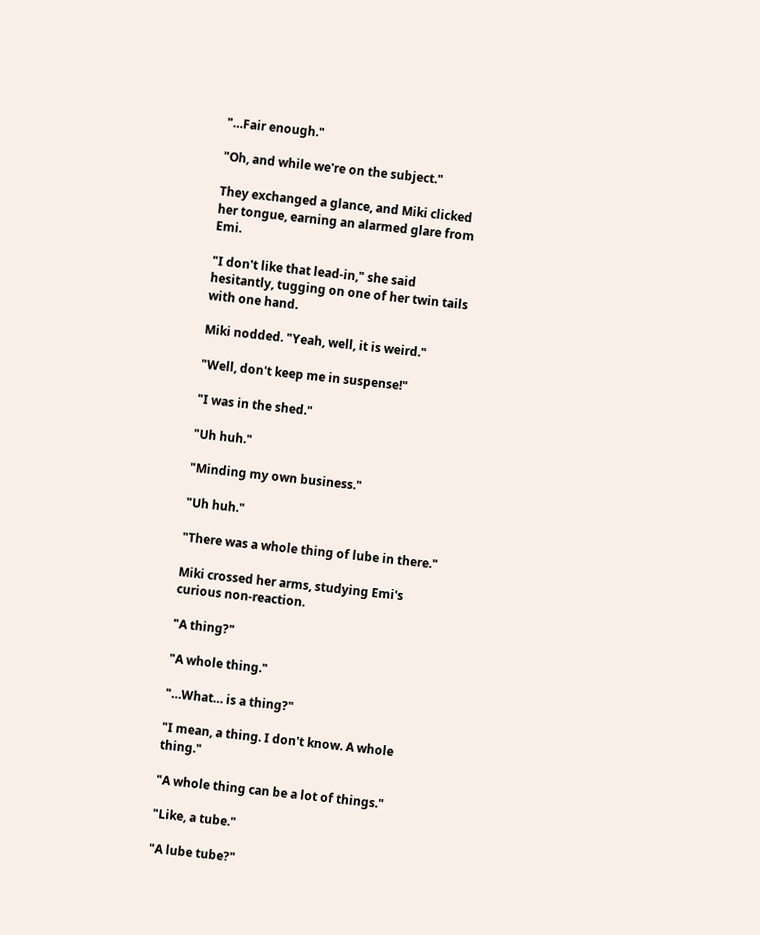"…Fair enough."

"Oh, and while we're on the subject."

They exchanged a glance, and Miki clicked her tongue, earning an alarmed glare from Emi.

"I don't like that lead-in," she said hesitantly, tugging on one of her twin tails with one hand.

Miki nodded. "Yeah, well, it is weird."

"Well, don't keep me in suspense!"

"I was in the shed."

"Uh huh."

"Minding my own business."

"Uh huh."

"There was a whole thing of lube in there."

Miki crossed her arms, studying Emi's curious non-reaction.

"A thing?"

"A whole thing."

"…What… is a thing?"

"I mean, a thing. I don't know. A whole thing."

"A whole thing can be a lot of things."

"Like, a tube."

"A lube tube?"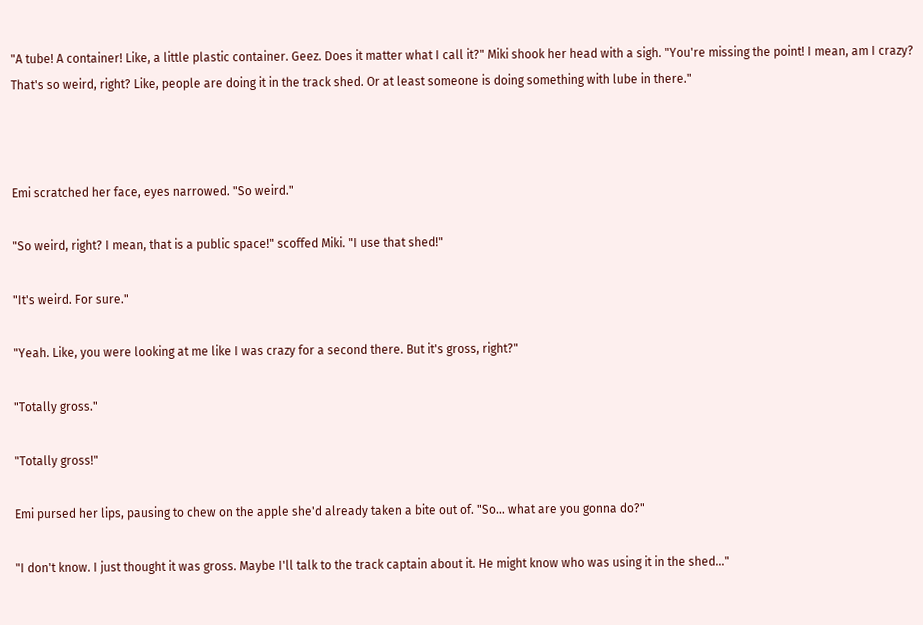"A tube! A container! Like, a little plastic container. Geez. Does it matter what I call it?" Miki shook her head with a sigh. "You're missing the point! I mean, am I crazy? That's so weird, right? Like, people are doing it in the track shed. Or at least someone is doing something with lube in there."



Emi scratched her face, eyes narrowed. "So weird."

"So weird, right? I mean, that is a public space!" scoffed Miki. "I use that shed!"

"It's weird. For sure."

"Yeah. Like, you were looking at me like I was crazy for a second there. But it's gross, right?"

"Totally gross."

"Totally gross!"

Emi pursed her lips, pausing to chew on the apple she'd already taken a bite out of. "So… what are you gonna do?"

"I don't know. I just thought it was gross. Maybe I'll talk to the track captain about it. He might know who was using it in the shed…"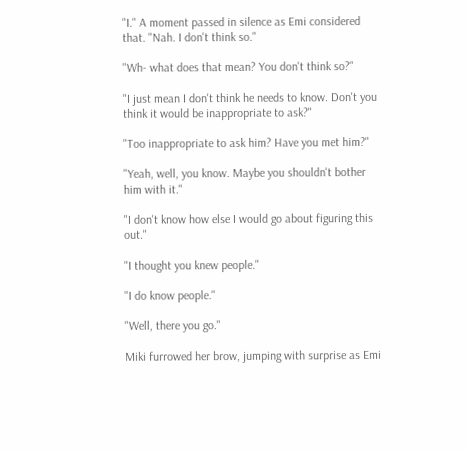"I." A moment passed in silence as Emi considered that. "Nah. I don't think so."

"Wh- what does that mean? You don't think so?"

"I just mean I don't think he needs to know. Don't you think it would be inappropriate to ask?"

"Too inappropriate to ask him? Have you met him?"

"Yeah, well, you know. Maybe you shouldn't bother him with it."

"I don't know how else I would go about figuring this out."

"I thought you knew people."

"I do know people."

"Well, there you go."

Miki furrowed her brow, jumping with surprise as Emi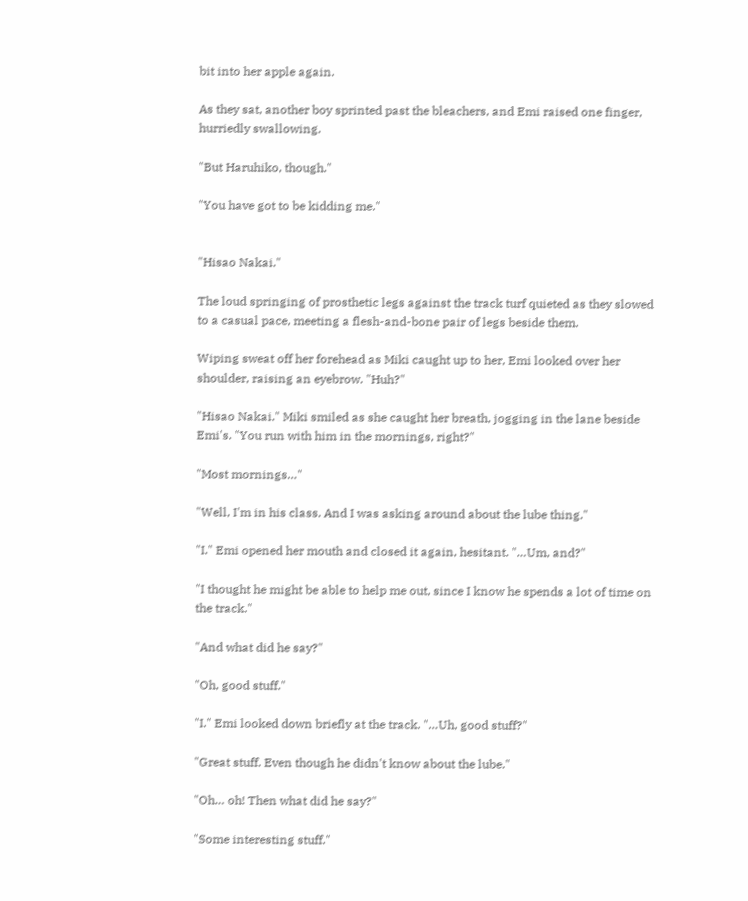bit into her apple again.

As they sat, another boy sprinted past the bleachers, and Emi raised one finger, hurriedly swallowing.

"But Haruhiko, though."

"You have got to be kidding me."


"Hisao Nakai."

The loud springing of prosthetic legs against the track turf quieted as they slowed to a casual pace, meeting a flesh-and-bone pair of legs beside them.

Wiping sweat off her forehead as Miki caught up to her, Emi looked over her shoulder, raising an eyebrow. "Huh?"

"Hisao Nakai." Miki smiled as she caught her breath, jogging in the lane beside Emi's. "You run with him in the mornings, right?"

"Most mornings…"

"Well, I'm in his class. And I was asking around about the lube thing."

"I." Emi opened her mouth and closed it again, hesitant. "…Um, and?"

"I thought he might be able to help me out, since I know he spends a lot of time on the track."

"And what did he say?"

"Oh, good stuff."

"I." Emi looked down briefly at the track. "…Uh, good stuff?"

"Great stuff. Even though he didn't know about the lube."

"Oh… oh! Then what did he say?"

"Some interesting stuff."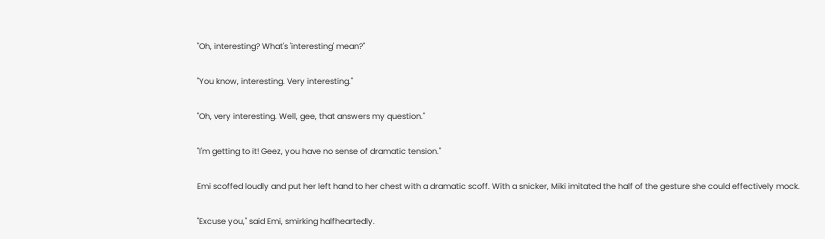"Oh, interesting? What's 'interesting' mean?"

"You know, interesting. Very interesting."

"Oh, very interesting. Well, gee, that answers my question."

"I'm getting to it! Geez, you have no sense of dramatic tension."

Emi scoffed loudly and put her left hand to her chest with a dramatic scoff. With a snicker, Miki imitated the half of the gesture she could effectively mock.

"Excuse you," said Emi, smirking halfheartedly.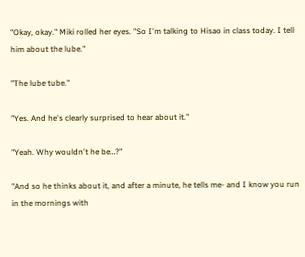"Okay, okay." Miki rolled her eyes. "So I'm talking to Hisao in class today. I tell him about the lube."

"The lube tube."

"Yes. And he's clearly surprised to hear about it."

"Yeah. Why wouldn't he be…?"

"And so he thinks about it, and after a minute, he tells me- and I know you run in the mornings with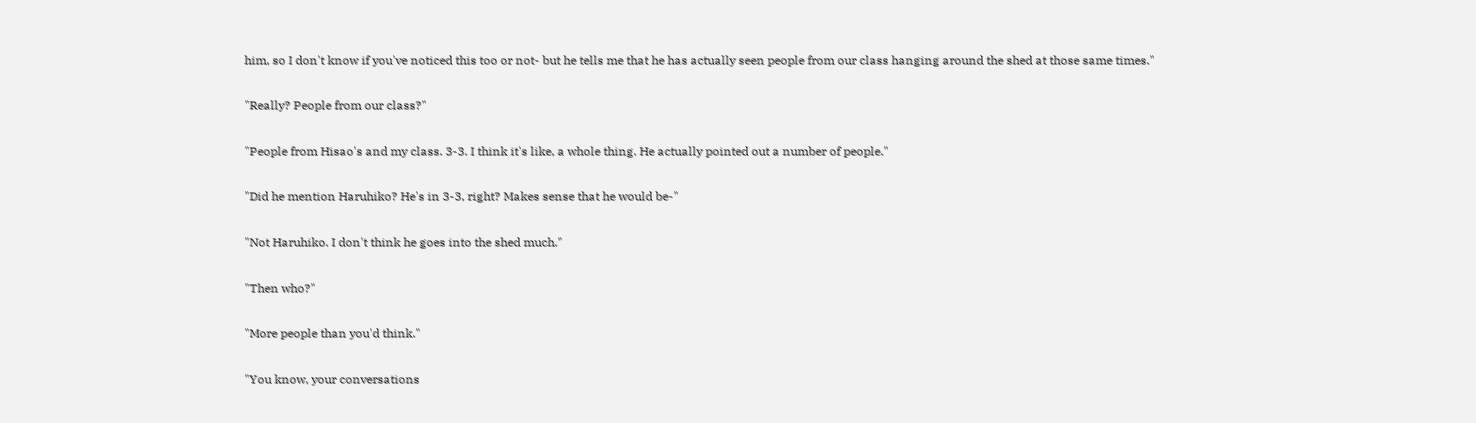him, so I don't know if you've noticed this too or not- but he tells me that he has actually seen people from our class hanging around the shed at those same times."

"Really? People from our class?"

"People from Hisao's and my class. 3-3. I think it's like, a whole thing. He actually pointed out a number of people."

"Did he mention Haruhiko? He's in 3-3, right? Makes sense that he would be-"

"Not Haruhiko. I don't think he goes into the shed much."

"Then who?"

"More people than you'd think."

"You know, your conversations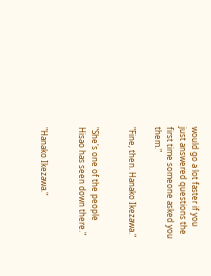would go a lot faster if you just answered questions the first time someone asked you them."

"Fine, then. Hanako Ikezawa."


"She's one of the people Hisao has seen down there."


"Hanako Ikezawa."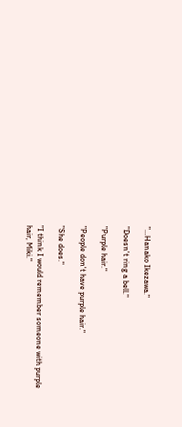"…Hanako Ikezawa."

"Doesn't ring a bell."

"Purple hair."

"People don't have purple hair."

"She does."

"I think I would remember someone with purple hair, Miki."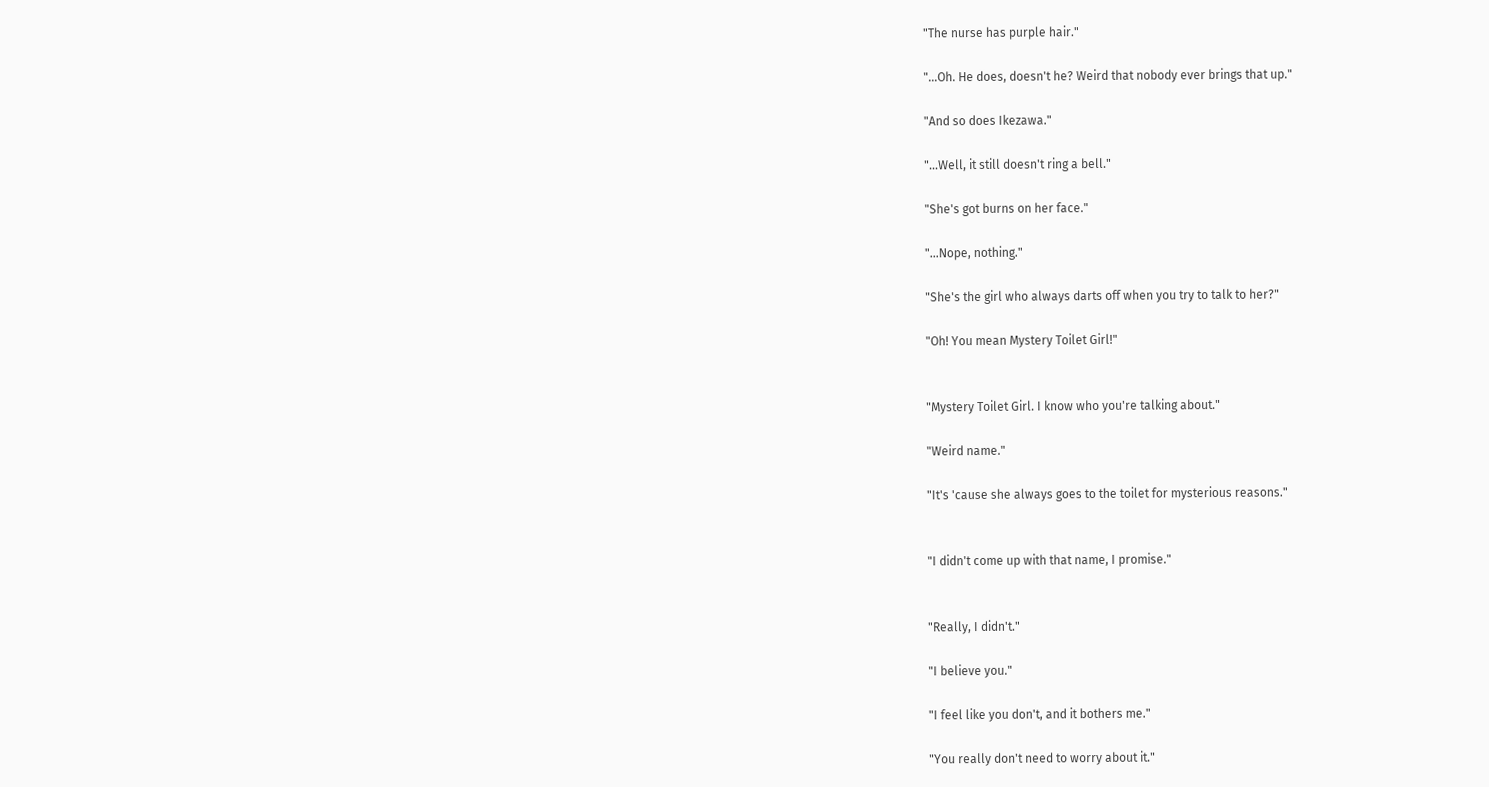"The nurse has purple hair."

"…Oh. He does, doesn't he? Weird that nobody ever brings that up."

"And so does Ikezawa."

"…Well, it still doesn't ring a bell."

"She's got burns on her face."

"…Nope, nothing."

"She's the girl who always darts off when you try to talk to her?"

"Oh! You mean Mystery Toilet Girl!"


"Mystery Toilet Girl. I know who you're talking about."

"Weird name."

"It's 'cause she always goes to the toilet for mysterious reasons."


"I didn't come up with that name, I promise."


"Really, I didn't."

"I believe you."

"I feel like you don't, and it bothers me."

"You really don't need to worry about it."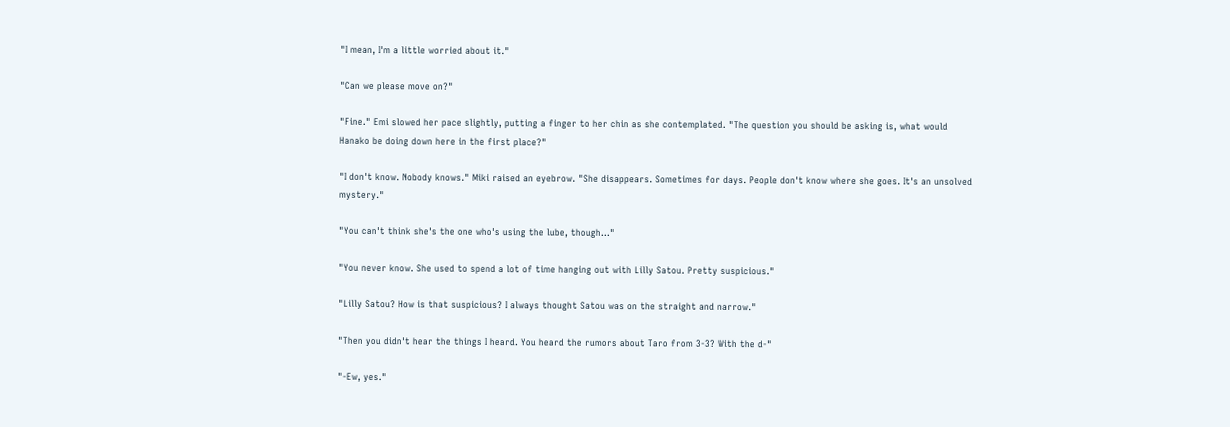"I mean, I'm a little worried about it."

"Can we please move on?"

"Fine." Emi slowed her pace slightly, putting a finger to her chin as she contemplated. "The question you should be asking is, what would Hanako be doing down here in the first place?"

"I don't know. Nobody knows." Miki raised an eyebrow. "She disappears. Sometimes for days. People don't know where she goes. It's an unsolved mystery."

"You can't think she's the one who's using the lube, though…"

"You never know. She used to spend a lot of time hanging out with Lilly Satou. Pretty suspicious."

"Lilly Satou? How is that suspicious? I always thought Satou was on the straight and narrow."

"Then you didn't hear the things I heard. You heard the rumors about Taro from 3-3? With the d-"

"-Ew, yes."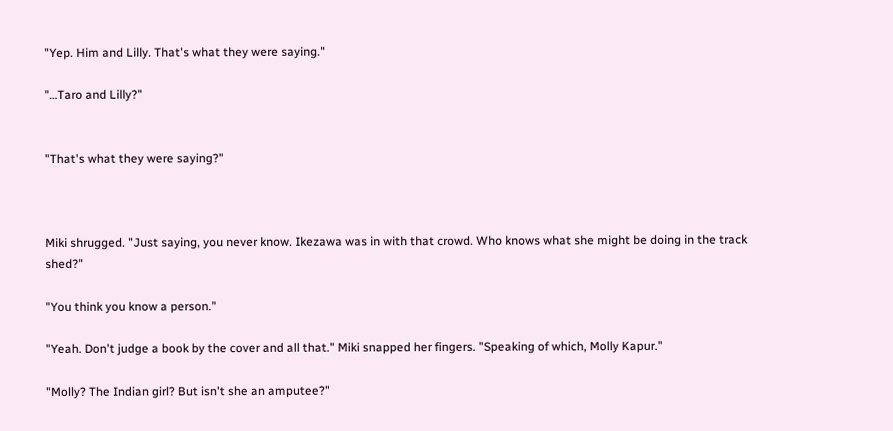"Yep. Him and Lilly. That's what they were saying."

"…Taro and Lilly?"


"That's what they were saying?"



Miki shrugged. "Just saying, you never know. Ikezawa was in with that crowd. Who knows what she might be doing in the track shed?"

"You think you know a person."

"Yeah. Don't judge a book by the cover and all that." Miki snapped her fingers. "Speaking of which, Molly Kapur."

"Molly? The Indian girl? But isn't she an amputee?"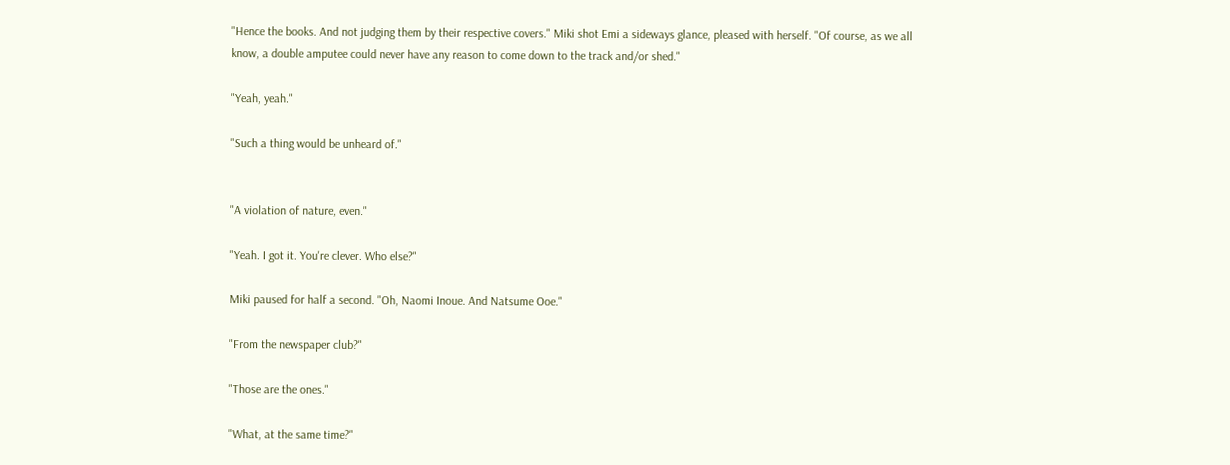"Hence the books. And not judging them by their respective covers." Miki shot Emi a sideways glance, pleased with herself. "Of course, as we all know, a double amputee could never have any reason to come down to the track and/or shed."

"Yeah, yeah."

"Such a thing would be unheard of."


"A violation of nature, even."

"Yeah. I got it. You're clever. Who else?"

Miki paused for half a second. "Oh, Naomi Inoue. And Natsume Ooe."

"From the newspaper club?"

"Those are the ones."

"What, at the same time?"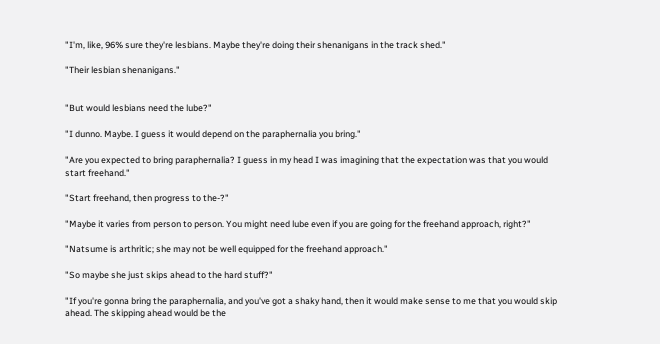"I'm, like, 96% sure they're lesbians. Maybe they're doing their shenanigans in the track shed."

"Their lesbian shenanigans."


"But would lesbians need the lube?"

"I dunno. Maybe. I guess it would depend on the paraphernalia you bring."

"Are you expected to bring paraphernalia? I guess in my head I was imagining that the expectation was that you would start freehand."

"Start freehand, then progress to the-?"

"Maybe it varies from person to person. You might need lube even if you are going for the freehand approach, right?"

"Natsume is arthritic; she may not be well equipped for the freehand approach."

"So maybe she just skips ahead to the hard stuff?"

"If you're gonna bring the paraphernalia, and you've got a shaky hand, then it would make sense to me that you would skip ahead. The skipping ahead would be the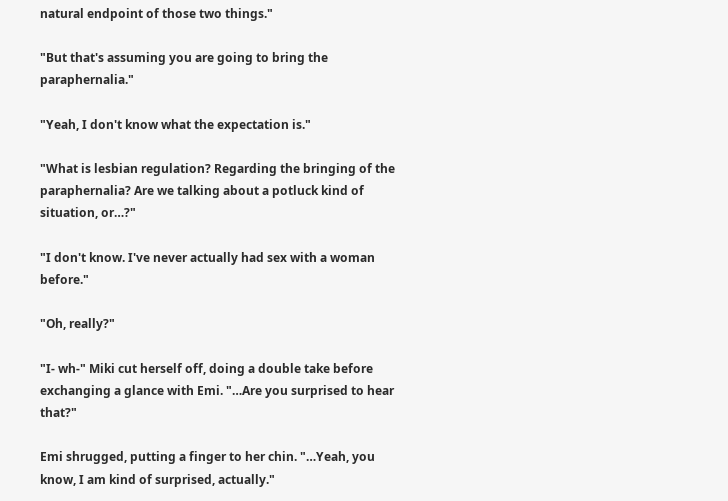natural endpoint of those two things."

"But that's assuming you are going to bring the paraphernalia."

"Yeah, I don't know what the expectation is."

"What is lesbian regulation? Regarding the bringing of the paraphernalia? Are we talking about a potluck kind of situation, or…?"

"I don't know. I've never actually had sex with a woman before."

"Oh, really?"

"I- wh-" Miki cut herself off, doing a double take before exchanging a glance with Emi. "…Are you surprised to hear that?"

Emi shrugged, putting a finger to her chin. "…Yeah, you know, I am kind of surprised, actually."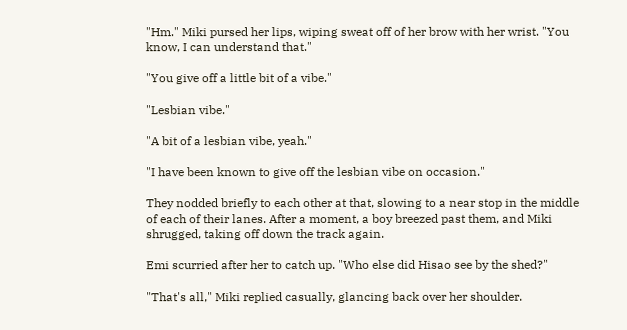"Hm." Miki pursed her lips, wiping sweat off of her brow with her wrist. "You know, I can understand that."

"You give off a little bit of a vibe."

"Lesbian vibe."

"A bit of a lesbian vibe, yeah."

"I have been known to give off the lesbian vibe on occasion."

They nodded briefly to each other at that, slowing to a near stop in the middle of each of their lanes. After a moment, a boy breezed past them, and Miki shrugged, taking off down the track again.

Emi scurried after her to catch up. "Who else did Hisao see by the shed?"

"That's all," Miki replied casually, glancing back over her shoulder.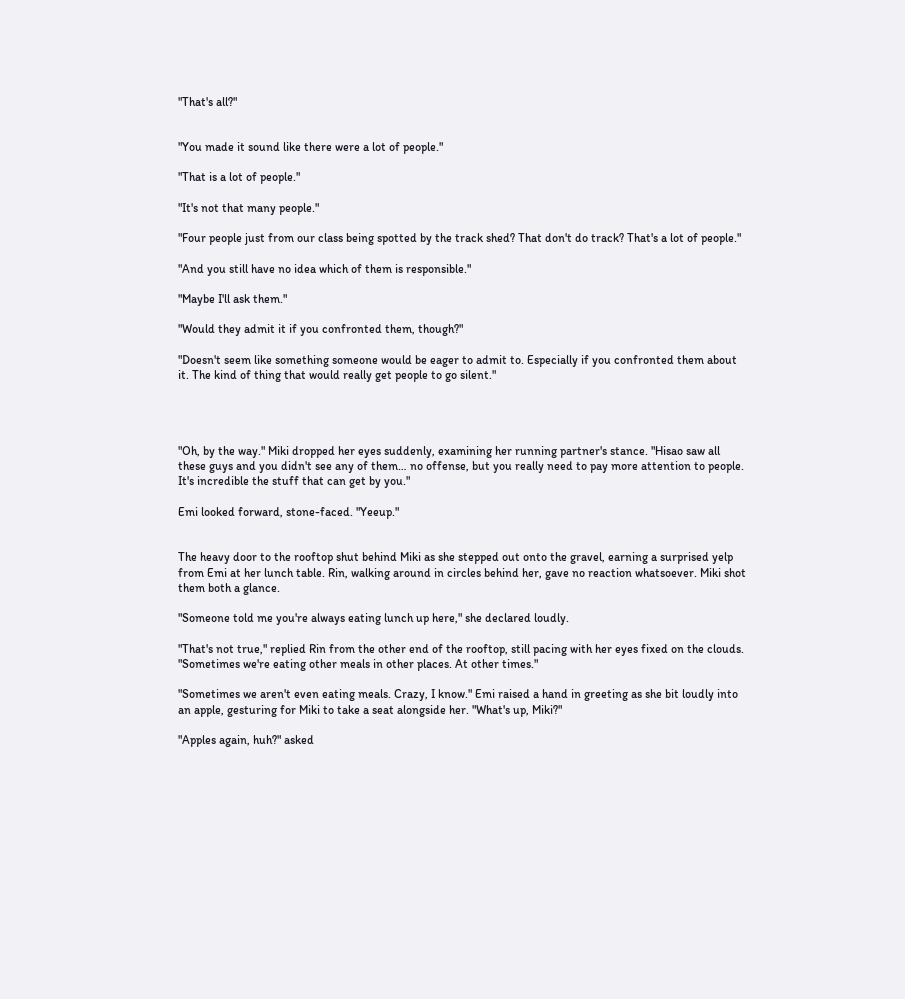"That's all?"


"You made it sound like there were a lot of people."

"That is a lot of people."

"It's not that many people."

"Four people just from our class being spotted by the track shed? That don't do track? That's a lot of people."

"And you still have no idea which of them is responsible."

"Maybe I'll ask them."

"Would they admit it if you confronted them, though?"

"Doesn't seem like something someone would be eager to admit to. Especially if you confronted them about it. The kind of thing that would really get people to go silent."




"Oh, by the way." Miki dropped her eyes suddenly, examining her running partner's stance. "Hisao saw all these guys and you didn't see any of them… no offense, but you really need to pay more attention to people. It's incredible the stuff that can get by you."

Emi looked forward, stone-faced. "Yeeup."


The heavy door to the rooftop shut behind Miki as she stepped out onto the gravel, earning a surprised yelp from Emi at her lunch table. Rin, walking around in circles behind her, gave no reaction whatsoever. Miki shot them both a glance.

"Someone told me you're always eating lunch up here," she declared loudly.

"That's not true," replied Rin from the other end of the rooftop, still pacing with her eyes fixed on the clouds. "Sometimes we're eating other meals in other places. At other times."

"Sometimes we aren't even eating meals. Crazy, I know." Emi raised a hand in greeting as she bit loudly into an apple, gesturing for Miki to take a seat alongside her. "What's up, Miki?"

"Apples again, huh?" asked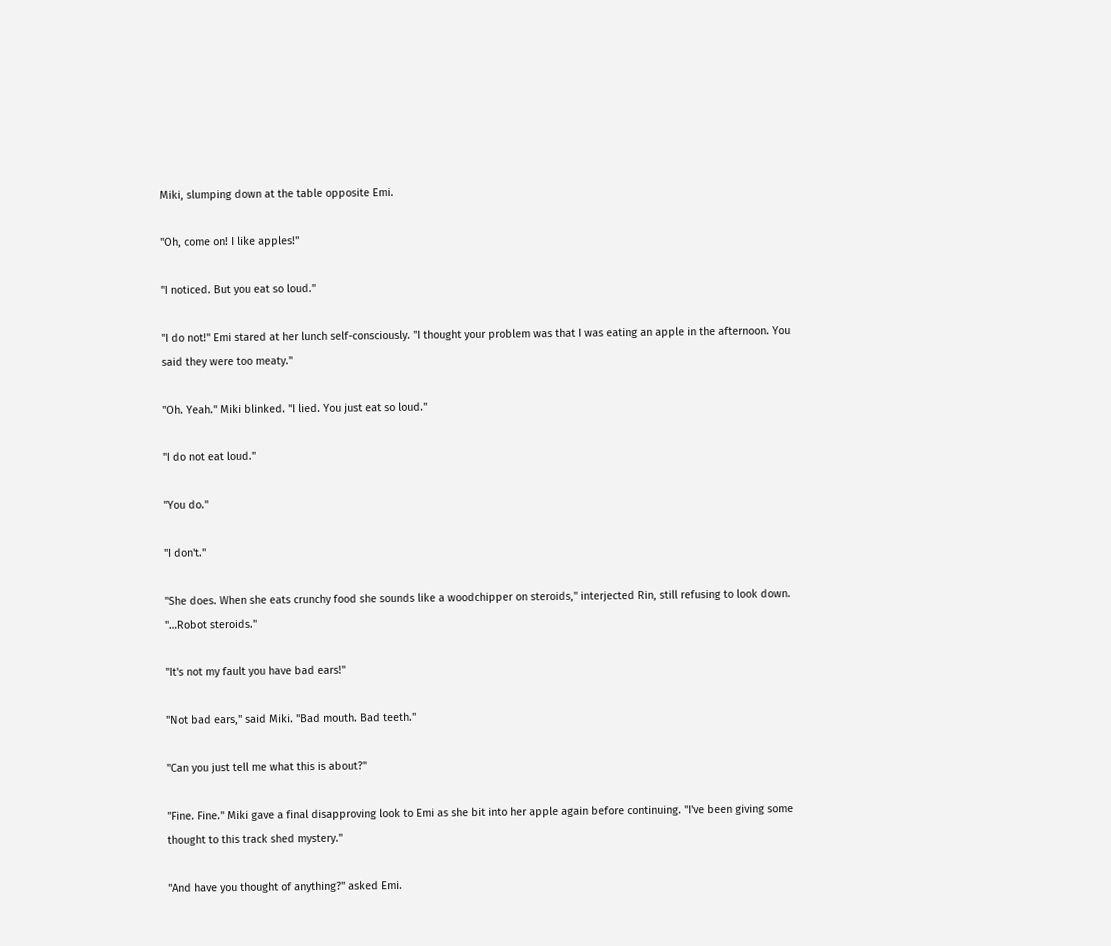Miki, slumping down at the table opposite Emi.

"Oh, come on! I like apples!"

"I noticed. But you eat so loud."

"I do not!" Emi stared at her lunch self-consciously. "I thought your problem was that I was eating an apple in the afternoon. You said they were too meaty."

"Oh. Yeah." Miki blinked. "I lied. You just eat so loud."

"I do not eat loud."

"You do."

"I don't."

"She does. When she eats crunchy food she sounds like a woodchipper on steroids," interjected Rin, still refusing to look down. "…Robot steroids."

"It's not my fault you have bad ears!"

"Not bad ears," said Miki. "Bad mouth. Bad teeth."

"Can you just tell me what this is about?"

"Fine. Fine." Miki gave a final disapproving look to Emi as she bit into her apple again before continuing. "I've been giving some thought to this track shed mystery."

"And have you thought of anything?" asked Emi.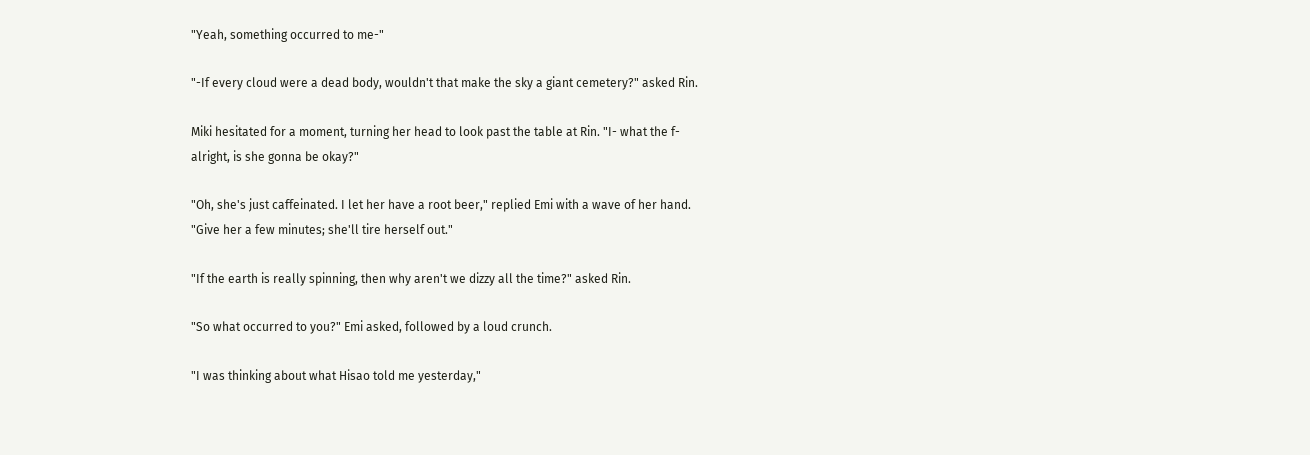"Yeah, something occurred to me-"

"-If every cloud were a dead body, wouldn't that make the sky a giant cemetery?" asked Rin.

Miki hesitated for a moment, turning her head to look past the table at Rin. "I- what the f- alright, is she gonna be okay?"

"Oh, she's just caffeinated. I let her have a root beer," replied Emi with a wave of her hand. "Give her a few minutes; she'll tire herself out."

"If the earth is really spinning, then why aren't we dizzy all the time?" asked Rin.

"So what occurred to you?" Emi asked, followed by a loud crunch.

"I was thinking about what Hisao told me yesterday,"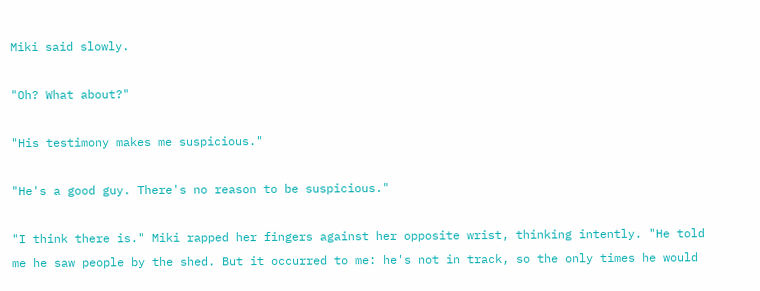Miki said slowly.

"Oh? What about?"

"His testimony makes me suspicious."

"He's a good guy. There's no reason to be suspicious."

"I think there is." Miki rapped her fingers against her opposite wrist, thinking intently. "He told me he saw people by the shed. But it occurred to me: he's not in track, so the only times he would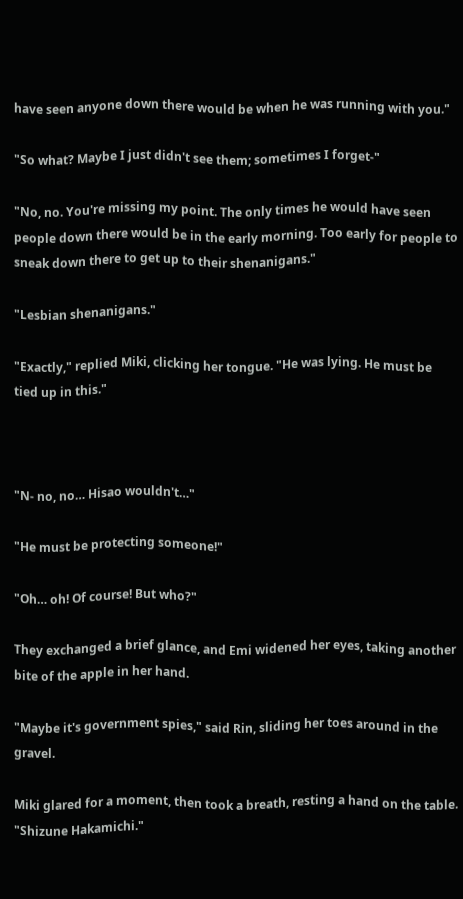have seen anyone down there would be when he was running with you."

"So what? Maybe I just didn't see them; sometimes I forget-"

"No, no. You're missing my point. The only times he would have seen people down there would be in the early morning. Too early for people to sneak down there to get up to their shenanigans."

"Lesbian shenanigans."

"Exactly," replied Miki, clicking her tongue. "He was lying. He must be tied up in this."



"N- no, no… Hisao wouldn't…"

"He must be protecting someone!"

"Oh… oh! Of course! But who?"

They exchanged a brief glance, and Emi widened her eyes, taking another bite of the apple in her hand.

"Maybe it's government spies," said Rin, sliding her toes around in the gravel.

Miki glared for a moment, then took a breath, resting a hand on the table. "Shizune Hakamichi."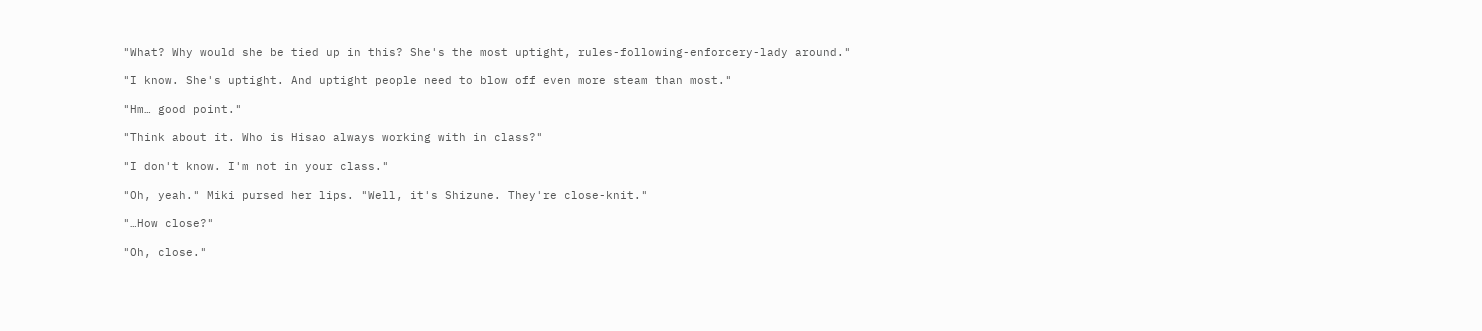"What? Why would she be tied up in this? She's the most uptight, rules-following-enforcery-lady around."

"I know. She's uptight. And uptight people need to blow off even more steam than most."

"Hm… good point."

"Think about it. Who is Hisao always working with in class?"

"I don't know. I'm not in your class."

"Oh, yeah." Miki pursed her lips. "Well, it's Shizune. They're close-knit."

"…How close?"

"Oh, close."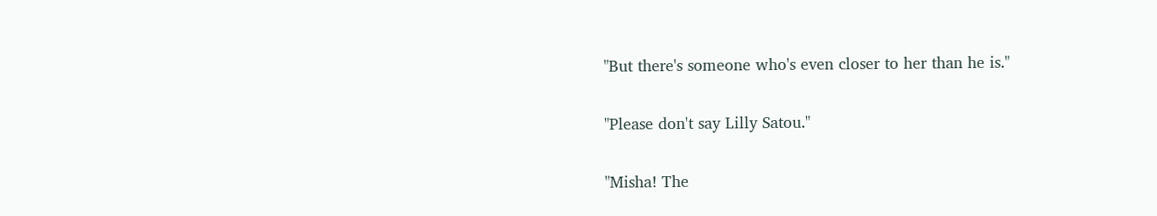"But there's someone who's even closer to her than he is."

"Please don't say Lilly Satou."

"Misha! The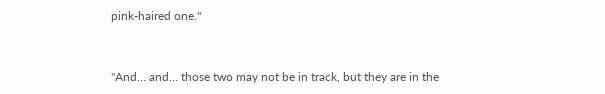pink-haired one."


"And… and… those two may not be in track, but they are in the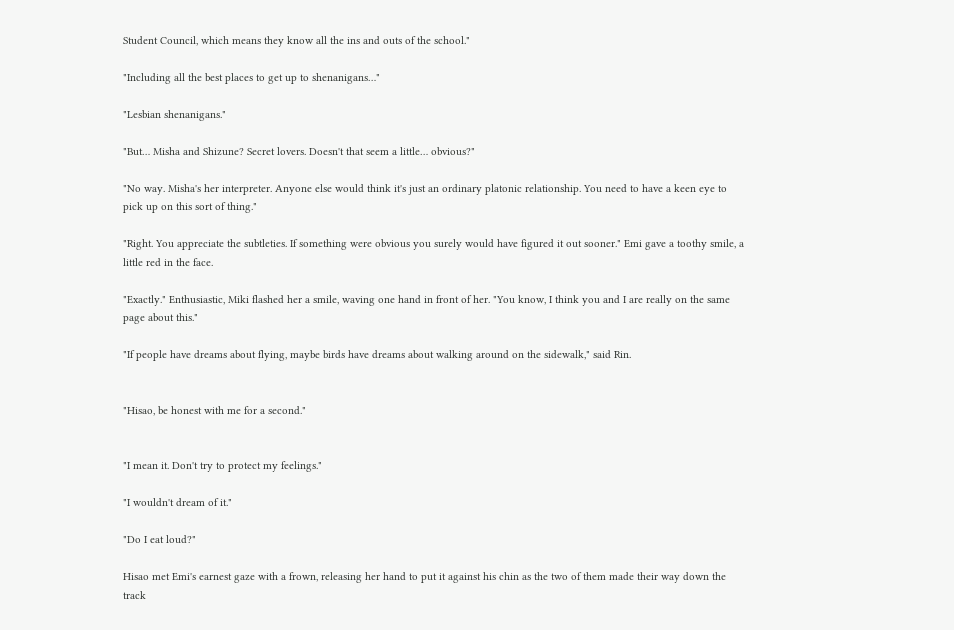Student Council, which means they know all the ins and outs of the school."

"Including all the best places to get up to shenanigans…"

"Lesbian shenanigans."

"But… Misha and Shizune? Secret lovers. Doesn't that seem a little… obvious?"

"No way. Misha's her interpreter. Anyone else would think it's just an ordinary platonic relationship. You need to have a keen eye to pick up on this sort of thing."

"Right. You appreciate the subtleties. If something were obvious you surely would have figured it out sooner." Emi gave a toothy smile, a little red in the face.

"Exactly." Enthusiastic, Miki flashed her a smile, waving one hand in front of her. "You know, I think you and I are really on the same page about this."

"If people have dreams about flying, maybe birds have dreams about walking around on the sidewalk," said Rin.


"Hisao, be honest with me for a second."


"I mean it. Don't try to protect my feelings."

"I wouldn't dream of it."

"Do I eat loud?"

Hisao met Emi's earnest gaze with a frown, releasing her hand to put it against his chin as the two of them made their way down the track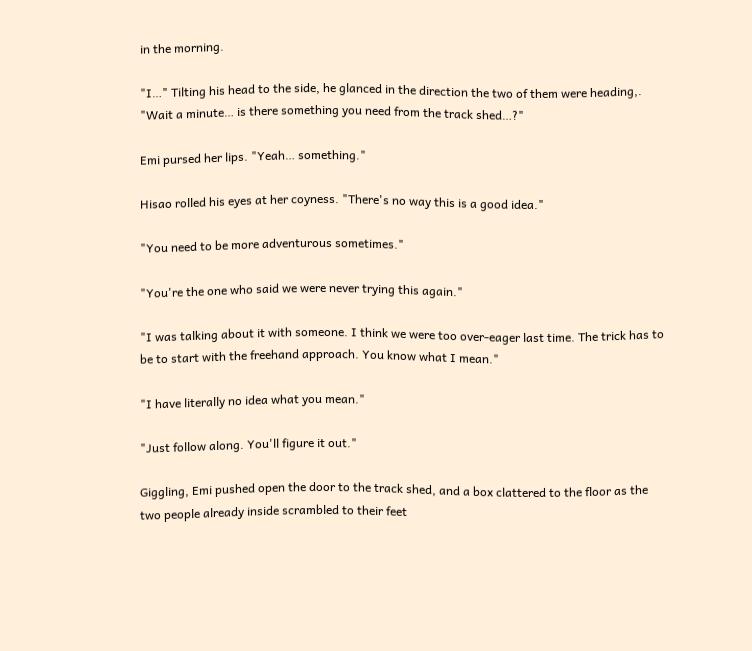in the morning.

"I…" Tilting his head to the side, he glanced in the direction the two of them were heading,. "Wait a minute… is there something you need from the track shed…?"

Emi pursed her lips. "Yeah… something."

Hisao rolled his eyes at her coyness. "There's no way this is a good idea."

"You need to be more adventurous sometimes."

"You're the one who said we were never trying this again."

"I was talking about it with someone. I think we were too over-eager last time. The trick has to be to start with the freehand approach. You know what I mean."

"I have literally no idea what you mean."

"Just follow along. You'll figure it out."

Giggling, Emi pushed open the door to the track shed, and a box clattered to the floor as the two people already inside scrambled to their feet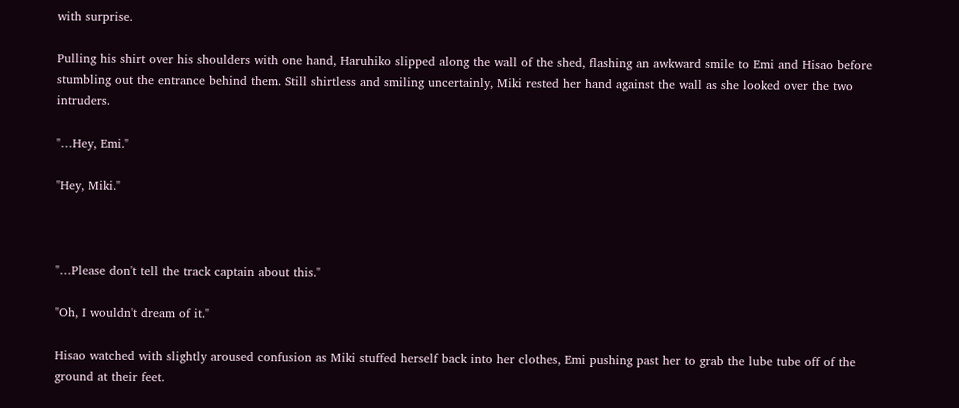with surprise.

Pulling his shirt over his shoulders with one hand, Haruhiko slipped along the wall of the shed, flashing an awkward smile to Emi and Hisao before stumbling out the entrance behind them. Still shirtless and smiling uncertainly, Miki rested her hand against the wall as she looked over the two intruders.

"…Hey, Emi."

"Hey, Miki."



"…Please don't tell the track captain about this."

"Oh, I wouldn't dream of it."

Hisao watched with slightly aroused confusion as Miki stuffed herself back into her clothes, Emi pushing past her to grab the lube tube off of the ground at their feet.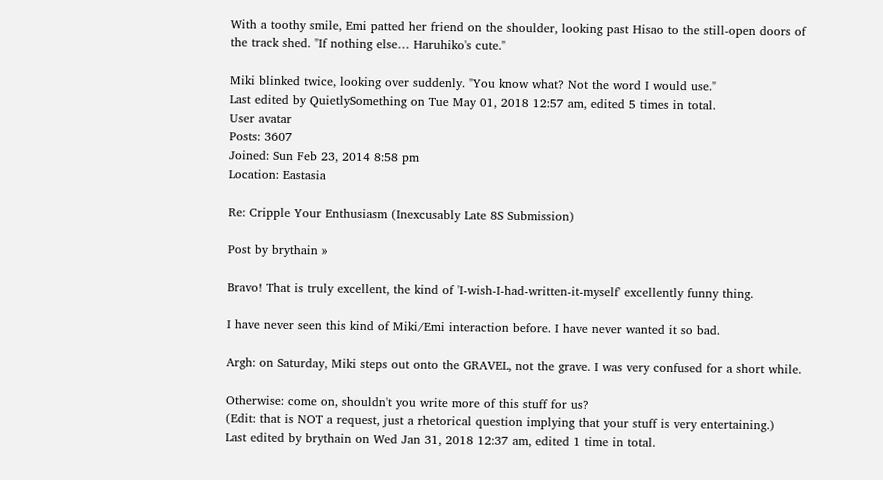With a toothy smile, Emi patted her friend on the shoulder, looking past Hisao to the still-open doors of the track shed. "If nothing else… Haruhiko's cute."

Miki blinked twice, looking over suddenly. "You know what? Not the word I would use."
Last edited by QuietlySomething on Tue May 01, 2018 12:57 am, edited 5 times in total.
User avatar
Posts: 3607
Joined: Sun Feb 23, 2014 8:58 pm
Location: Eastasia

Re: Cripple Your Enthusiasm (Inexcusably Late 8S Submission)

Post by brythain »

Bravo! That is truly excellent, the kind of 'I-wish-I-had-written-it-myself' excellently funny thing.

I have never seen this kind of Miki/Emi interaction before. I have never wanted it so bad.

Argh: on Saturday, Miki steps out onto the GRAVEL, not the grave. I was very confused for a short while.

Otherwise: come on, shouldn't you write more of this stuff for us?
(Edit: that is NOT a request, just a rhetorical question implying that your stuff is very entertaining.)
Last edited by brythain on Wed Jan 31, 2018 12:37 am, edited 1 time in total.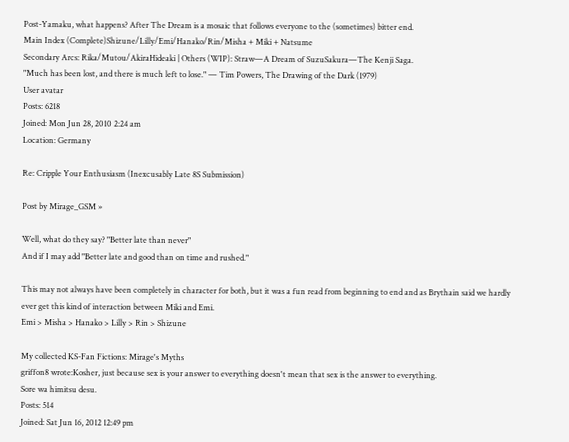Post-Yamaku, what happens? After The Dream is a mosaic that follows everyone to the (sometimes) bitter end.
Main Index (Complete)Shizune/Lilly/Emi/Hanako/Rin/Misha + Miki + Natsume
Secondary Arcs: Rika/Mutou/AkiraHideaki | Others (WIP): Straw—A Dream of SuzuSakura—The Kenji Saga.
"Much has been lost, and there is much left to lose." — Tim Powers, The Drawing of the Dark (1979)
User avatar
Posts: 6218
Joined: Mon Jun 28, 2010 2:24 am
Location: Germany

Re: Cripple Your Enthusiasm (Inexcusably Late 8S Submission)

Post by Mirage_GSM »

Well, what do they say? "Better late than never"
And if I may add "Better late and good than on time and rushed."

This may not always have been completely in character for both, but it was a fun read from beginning to end and as Brythain said we hardly ever get this kind of interaction between Miki and Emi.
Emi > Misha > Hanako > Lilly > Rin > Shizune

My collected KS-Fan Fictions: Mirage's Myths
griffon8 wrote:Kosher, just because sex is your answer to everything doesn't mean that sex is the answer to everything.
Sore wa himitsu desu.
Posts: 514
Joined: Sat Jun 16, 2012 12:49 pm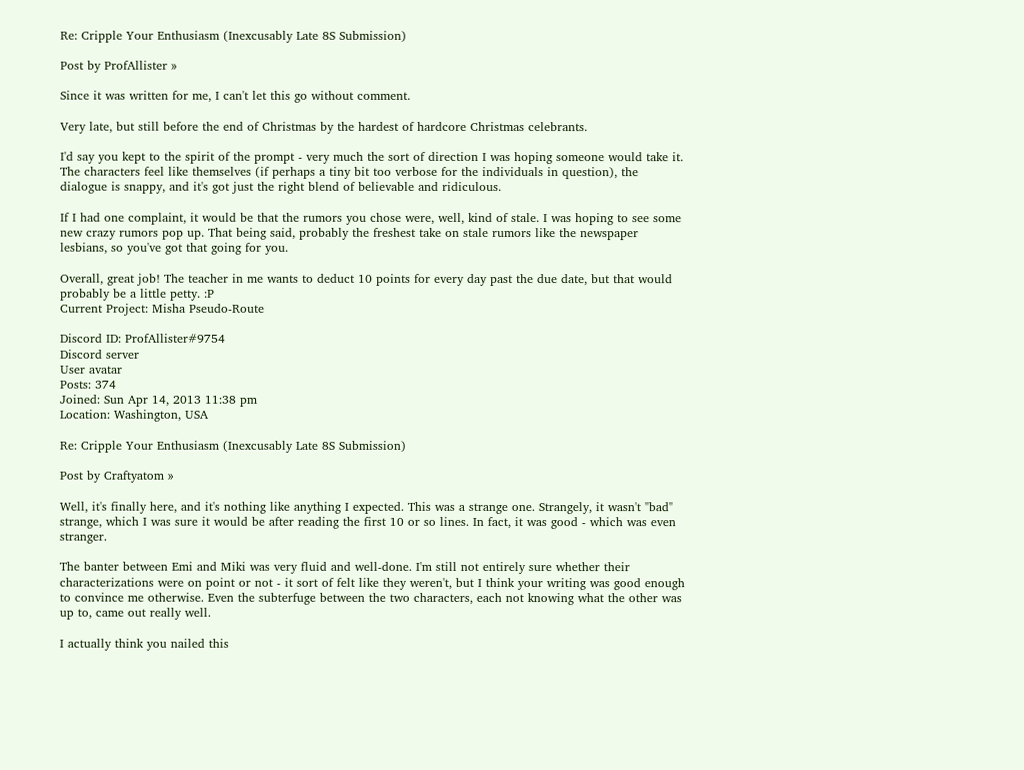Re: Cripple Your Enthusiasm (Inexcusably Late 8S Submission)

Post by ProfAllister »

Since it was written for me, I can't let this go without comment.

Very late, but still before the end of Christmas by the hardest of hardcore Christmas celebrants.

I'd say you kept to the spirit of the prompt - very much the sort of direction I was hoping someone would take it. The characters feel like themselves (if perhaps a tiny bit too verbose for the individuals in question), the dialogue is snappy, and it's got just the right blend of believable and ridiculous.

If I had one complaint, it would be that the rumors you chose were, well, kind of stale. I was hoping to see some new crazy rumors pop up. That being said, probably the freshest take on stale rumors like the newspaper lesbians, so you've got that going for you.

Overall, great job! The teacher in me wants to deduct 10 points for every day past the due date, but that would probably be a little petty. :P
Current Project: Misha Pseudo-Route

Discord ID: ProfAllister#9754
Discord server
User avatar
Posts: 374
Joined: Sun Apr 14, 2013 11:38 pm
Location: Washington, USA

Re: Cripple Your Enthusiasm (Inexcusably Late 8S Submission)

Post by Craftyatom »

Well, it's finally here, and it's nothing like anything I expected. This was a strange one. Strangely, it wasn't "bad" strange, which I was sure it would be after reading the first 10 or so lines. In fact, it was good - which was even stranger.

The banter between Emi and Miki was very fluid and well-done. I'm still not entirely sure whether their characterizations were on point or not - it sort of felt like they weren't, but I think your writing was good enough to convince me otherwise. Even the subterfuge between the two characters, each not knowing what the other was up to, came out really well.

I actually think you nailed this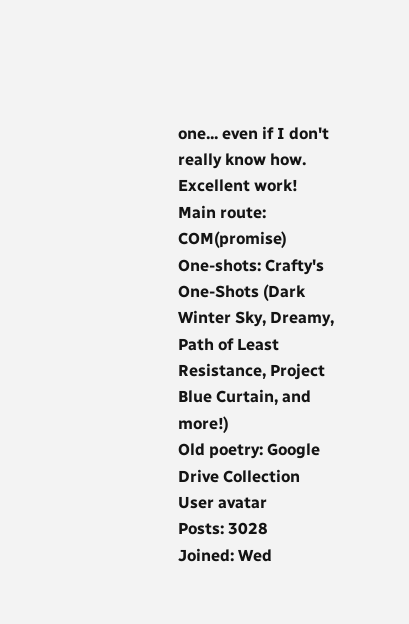one... even if I don't really know how. Excellent work!
Main route: COM(promise)
One-shots: Crafty's One-Shots (Dark Winter Sky, Dreamy, Path of Least Resistance, Project Blue Curtain, and more!)
Old poetry: Google Drive Collection
User avatar
Posts: 3028
Joined: Wed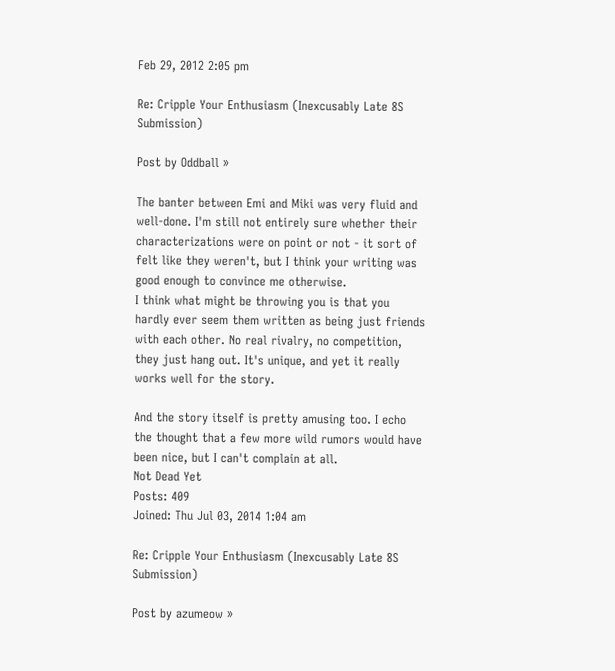Feb 29, 2012 2:05 pm

Re: Cripple Your Enthusiasm (Inexcusably Late 8S Submission)

Post by Oddball »

The banter between Emi and Miki was very fluid and well-done. I'm still not entirely sure whether their characterizations were on point or not - it sort of felt like they weren't, but I think your writing was good enough to convince me otherwise.
I think what might be throwing you is that you hardly ever seem them written as being just friends with each other. No real rivalry, no competition, they just hang out. It's unique, and yet it really works well for the story.

And the story itself is pretty amusing too. I echo the thought that a few more wild rumors would have been nice, but I can't complain at all.
Not Dead Yet
Posts: 409
Joined: Thu Jul 03, 2014 1:04 am

Re: Cripple Your Enthusiasm (Inexcusably Late 8S Submission)

Post by azumeow »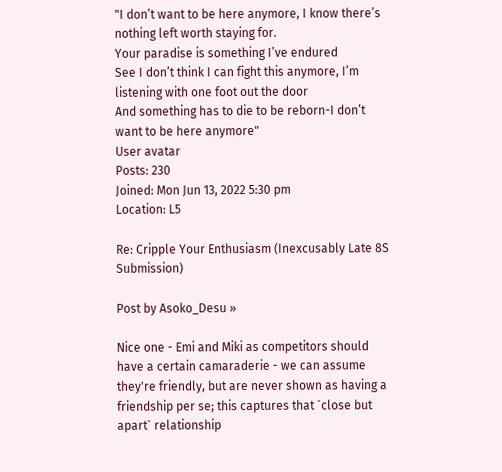"I don’t want to be here anymore, I know there’s nothing left worth staying for.
Your paradise is something I’ve endured
See I don’t think I can fight this anymore, I’m listening with one foot out the door
And something has to die to be reborn-I don’t want to be here anymore"
User avatar
Posts: 230
Joined: Mon Jun 13, 2022 5:30 pm
Location: L5

Re: Cripple Your Enthusiasm (Inexcusably Late 8S Submission)

Post by Asoko_Desu »

Nice one - Emi and Miki as competitors should have a certain camaraderie - we can assume they're friendly, but are never shown as having a friendship per se; this captures that `close but apart` relationship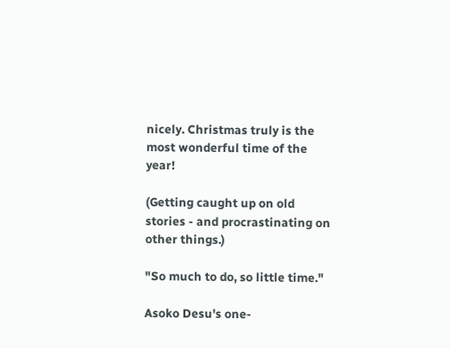nicely. Christmas truly is the most wonderful time of the year!

(Getting caught up on old stories - and procrastinating on other things.)

"So much to do, so little time."

Asoko Desu's one-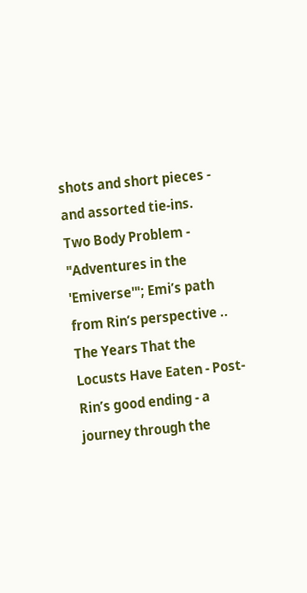shots and short pieces - and assorted tie-ins.
Two Body Problem - "Adventures in the 'Emiverse'"; Emi’s path from Rin’s perspective ..
The Years That the Locusts Have Eaten - Post-Rin’s good ending - a journey through the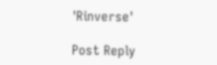'Rinverse'

Post Reply